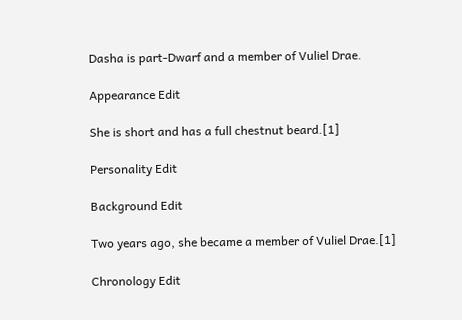Dasha is part-Dwarf and a member of Vuliel Drae.

Appearance Edit

She is short and has a full chestnut beard.[1]

Personality Edit

Background Edit

Two years ago, she became a member of Vuliel Drae.[1]

Chronology Edit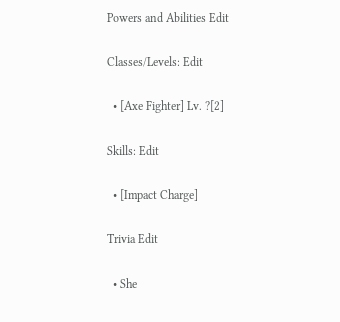Powers and Abilities Edit

Classes/Levels: Edit

  • [Axe Fighter] Lv. ?[2]

Skills: Edit

  • [Impact Charge]

Trivia Edit

  • She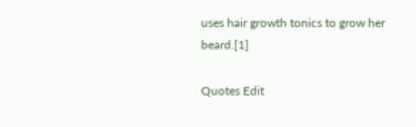uses hair growth tonics to grow her beard.[1]

Quotes Edit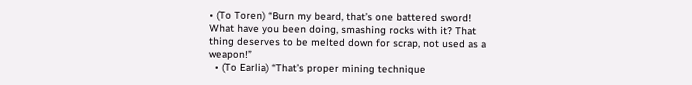• (To Toren) “Burn my beard, that’s one battered sword! What have you been doing, smashing rocks with it? That thing deserves to be melted down for scrap, not used as a weapon!”
  • (To Earlia) “That’s proper mining technique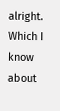alright. Which I know about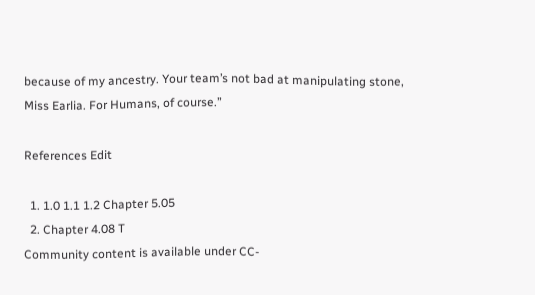because of my ancestry. Your team’s not bad at manipulating stone, Miss Earlia. For Humans, of course.”

References Edit

  1. 1.0 1.1 1.2 Chapter 5.05
  2. Chapter 4.08 T
Community content is available under CC-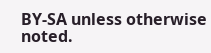BY-SA unless otherwise noted.